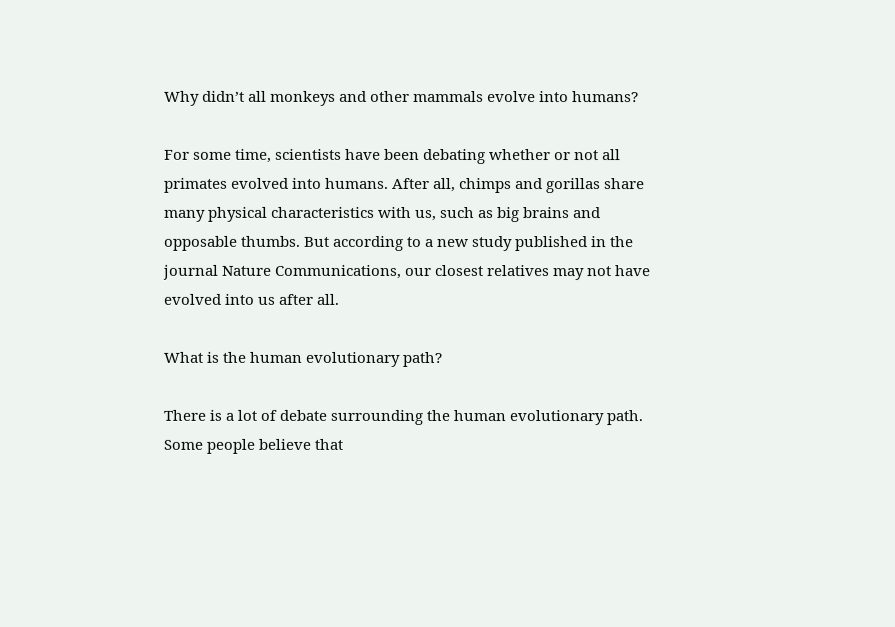Why didn’t all monkeys and other mammals evolve into humans?

For some time, scientists have been debating whether or not all primates evolved into humans. After all, chimps and gorillas share many physical characteristics with us, such as big brains and opposable thumbs. But according to a new study published in the journal Nature Communications, our closest relatives may not have evolved into us after all.

What is the human evolutionary path?

There is a lot of debate surrounding the human evolutionary path. Some people believe that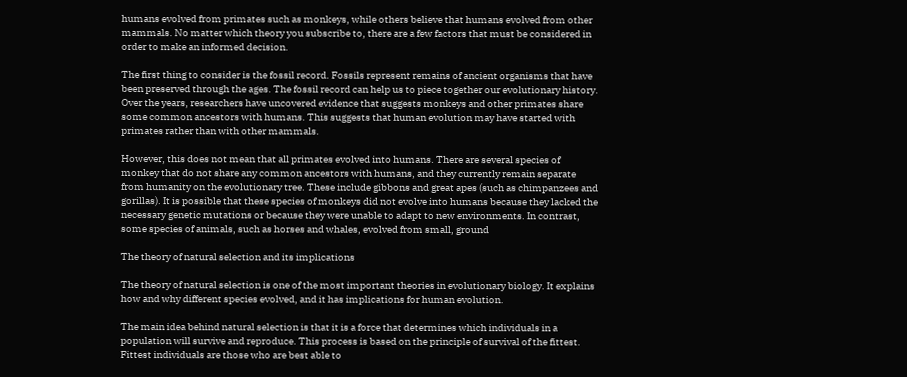humans evolved from primates such as monkeys, while others believe that humans evolved from other mammals. No matter which theory you subscribe to, there are a few factors that must be considered in order to make an informed decision.

The first thing to consider is the fossil record. Fossils represent remains of ancient organisms that have been preserved through the ages. The fossil record can help us to piece together our evolutionary history. Over the years, researchers have uncovered evidence that suggests monkeys and other primates share some common ancestors with humans. This suggests that human evolution may have started with primates rather than with other mammals.

However, this does not mean that all primates evolved into humans. There are several species of monkey that do not share any common ancestors with humans, and they currently remain separate from humanity on the evolutionary tree. These include gibbons and great apes (such as chimpanzees and gorillas). It is possible that these species of monkeys did not evolve into humans because they lacked the necessary genetic mutations or because they were unable to adapt to new environments. In contrast, some species of animals, such as horses and whales, evolved from small, ground

The theory of natural selection and its implications

The theory of natural selection is one of the most important theories in evolutionary biology. It explains how and why different species evolved, and it has implications for human evolution.

The main idea behind natural selection is that it is a force that determines which individuals in a population will survive and reproduce. This process is based on the principle of survival of the fittest. Fittest individuals are those who are best able to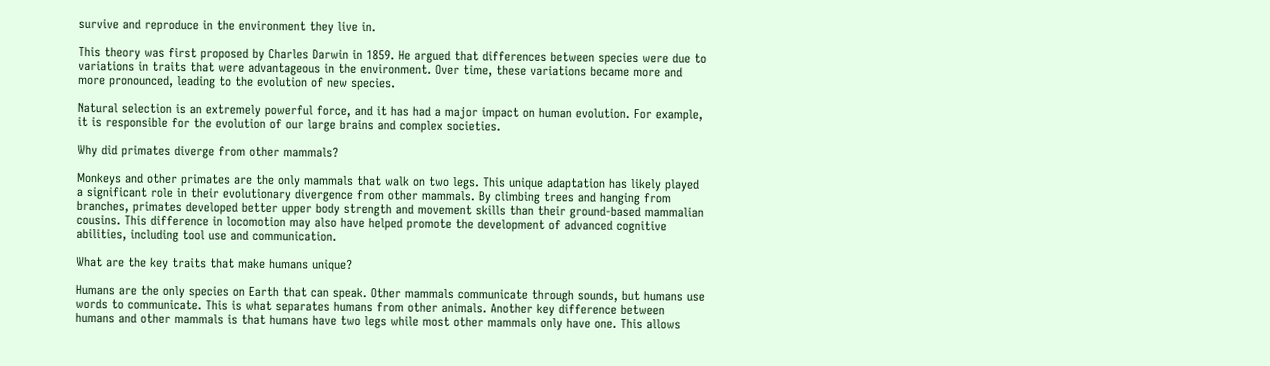survive and reproduce in the environment they live in.

This theory was first proposed by Charles Darwin in 1859. He argued that differences between species were due to variations in traits that were advantageous in the environment. Over time, these variations became more and more pronounced, leading to the evolution of new species.

Natural selection is an extremely powerful force, and it has had a major impact on human evolution. For example, it is responsible for the evolution of our large brains and complex societies.

Why did primates diverge from other mammals?

Monkeys and other primates are the only mammals that walk on two legs. This unique adaptation has likely played a significant role in their evolutionary divergence from other mammals. By climbing trees and hanging from branches, primates developed better upper body strength and movement skills than their ground-based mammalian cousins. This difference in locomotion may also have helped promote the development of advanced cognitive abilities, including tool use and communication.

What are the key traits that make humans unique?

Humans are the only species on Earth that can speak. Other mammals communicate through sounds, but humans use words to communicate. This is what separates humans from other animals. Another key difference between humans and other mammals is that humans have two legs while most other mammals only have one. This allows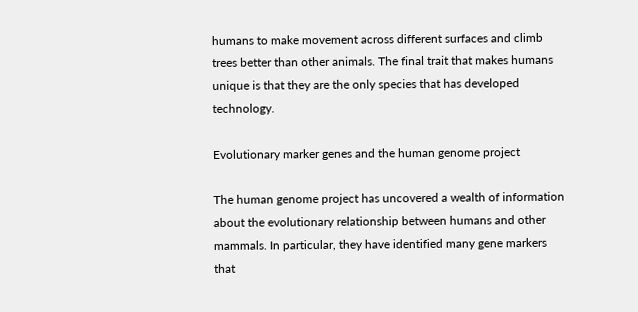humans to make movement across different surfaces and climb trees better than other animals. The final trait that makes humans unique is that they are the only species that has developed technology.

Evolutionary marker genes and the human genome project

The human genome project has uncovered a wealth of information about the evolutionary relationship between humans and other mammals. In particular, they have identified many gene markers that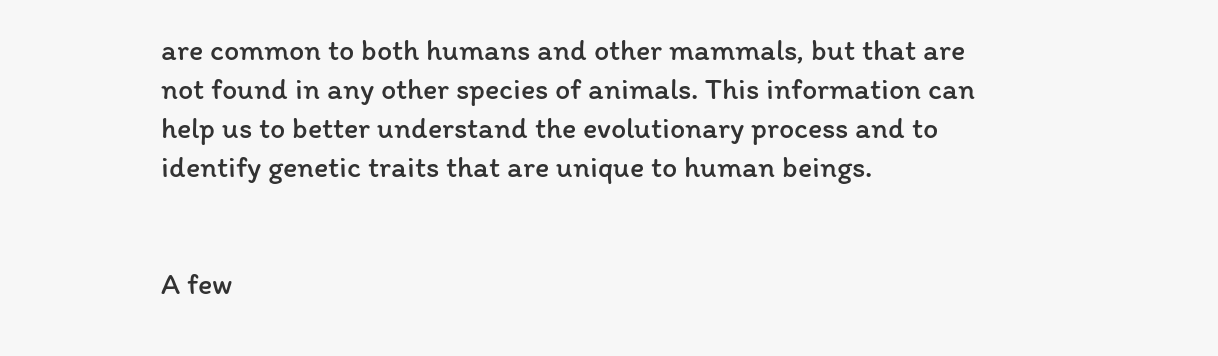are common to both humans and other mammals, but that are not found in any other species of animals. This information can help us to better understand the evolutionary process and to identify genetic traits that are unique to human beings.


A few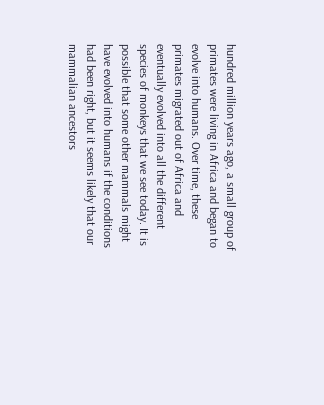hundred million years ago, a small group of primates were living in Africa and began to evolve into humans. Over time, these primates migrated out of Africa and eventually evolved into all the different species of monkeys that we see today. It is possible that some other mammals might have evolved into humans if the conditions had been right, but it seems likely that our mammalian ancestors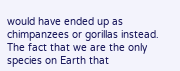would have ended up as chimpanzees or gorillas instead. The fact that we are the only species on Earth that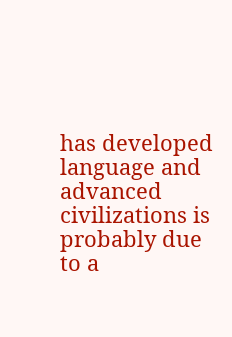has developed language and advanced civilizations is probably due to a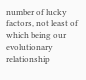number of lucky factors, not least of which being our evolutionary relationship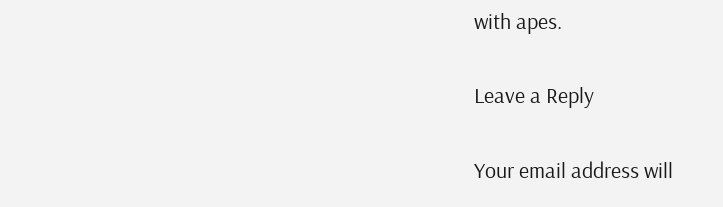with apes.

Leave a Reply

Your email address will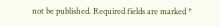not be published. Required fields are marked *